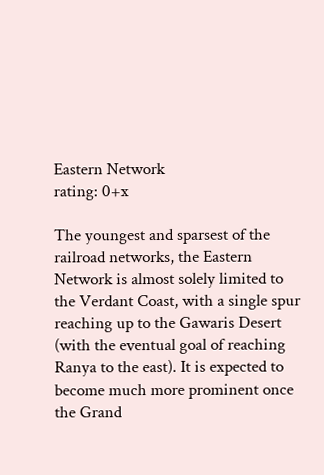Eastern Network
rating: 0+x

The youngest and sparsest of the railroad networks, the Eastern Network is almost solely limited to the Verdant Coast, with a single spur reaching up to the Gawaris Desert (with the eventual goal of reaching Ranya to the east). It is expected to become much more prominent once the Grand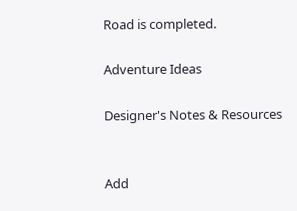Road is completed.

Adventure Ideas

Designer's Notes & Resources


Add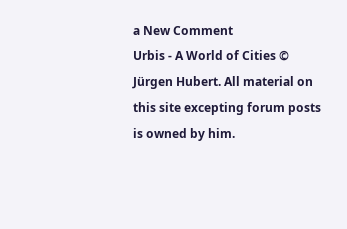a New Comment
Urbis - A World of Cities © Jürgen Hubert. All material on this site excepting forum posts is owned by him.